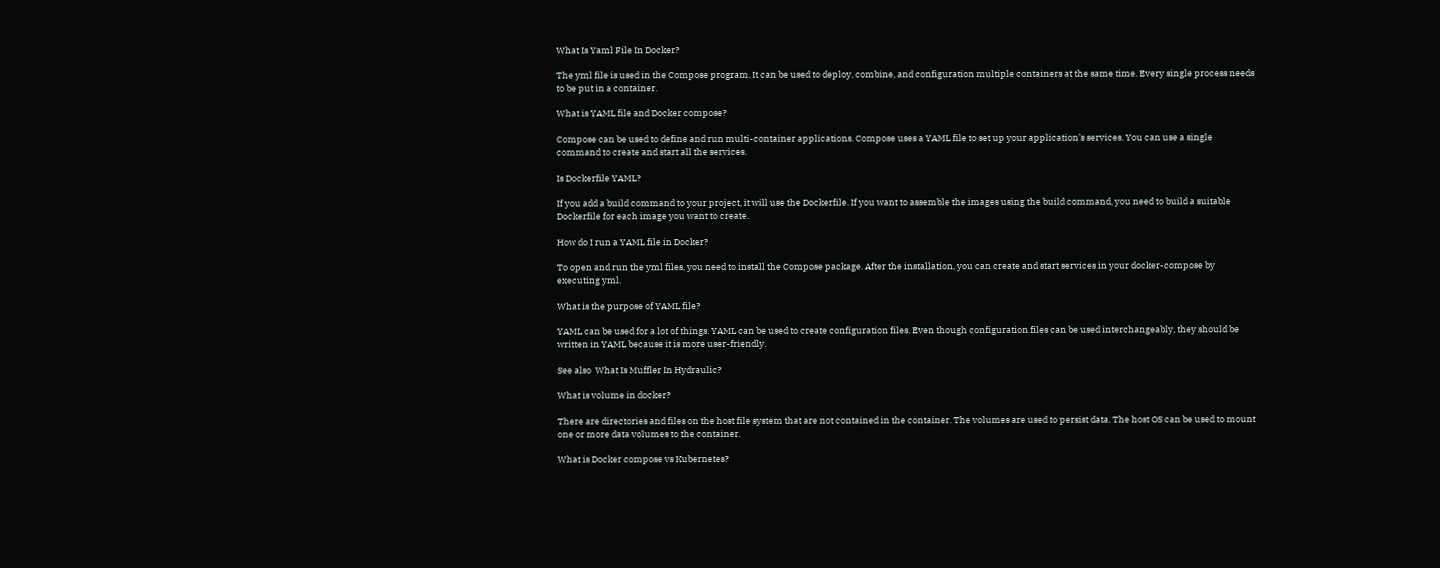What Is Yaml File In Docker?

The yml file is used in the Compose program. It can be used to deploy, combine, and configuration multiple containers at the same time. Every single process needs to be put in a container.

What is YAML file and Docker compose?

Compose can be used to define and run multi-container applications. Compose uses a YAML file to set up your application’s services. You can use a single command to create and start all the services.

Is Dockerfile YAML?

If you add a build command to your project, it will use the Dockerfile. If you want to assemble the images using the build command, you need to build a suitable Dockerfile for each image you want to create.

How do I run a YAML file in Docker?

To open and run the yml files, you need to install the Compose package. After the installation, you can create and start services in your docker-compose by executing yml.

What is the purpose of YAML file?

YAML can be used for a lot of things. YAML can be used to create configuration files. Even though configuration files can be used interchangeably, they should be written in YAML because it is more user-friendly.

See also  What Is Muffler In Hydraulic?

What is volume in docker?

There are directories and files on the host file system that are not contained in the container. The volumes are used to persist data. The host OS can be used to mount one or more data volumes to the container.

What is Docker compose vs Kubernetes?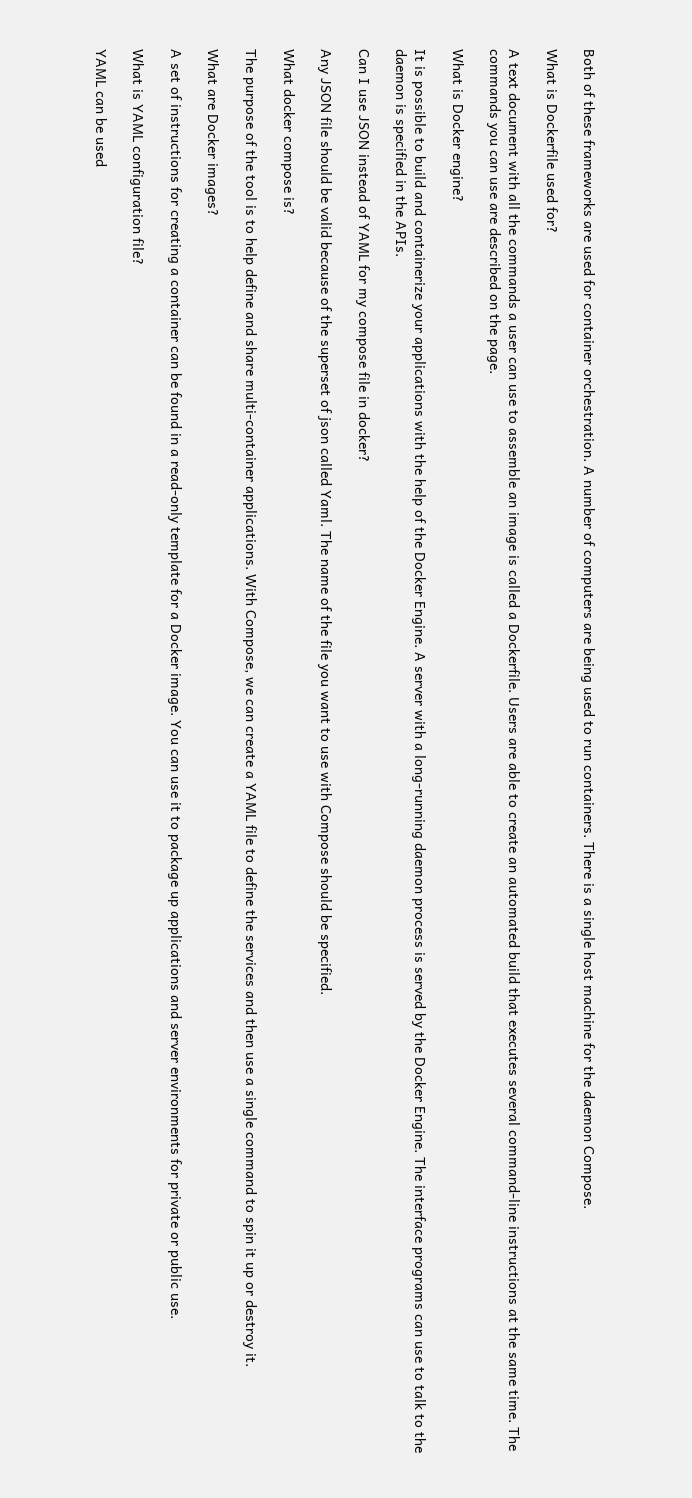Both of these frameworks are used for container orchestration. A number of computers are being used to run containers. There is a single host machine for the daemon Compose.

What is Dockerfile used for?

A text document with all the commands a user can use to assemble an image is called a Dockerfile. Users are able to create an automated build that executes several command-line instructions at the same time. The commands you can use are described on the page.

What is Docker engine?

It is possible to build and containerize your applications with the help of the Docker Engine. A server with a long-running daemon process is served by the Docker Engine. The interface programs can use to talk to the daemon is specified in the APIs.

Can I use JSON instead of YAML for my compose file in docker?

Any JSON file should be valid because of the superset of json called Yaml. The name of the file you want to use with Compose should be specified.

What docker compose is?

The purpose of the tool is to help define and share multi-container applications. With Compose, we can create a YAML file to define the services and then use a single command to spin it up or destroy it.

What are Docker images?

A set of instructions for creating a container can be found in a read-only template for a Docker image. You can use it to package up applications and server environments for private or public use.

What is YAML configuration file?

YAML can be used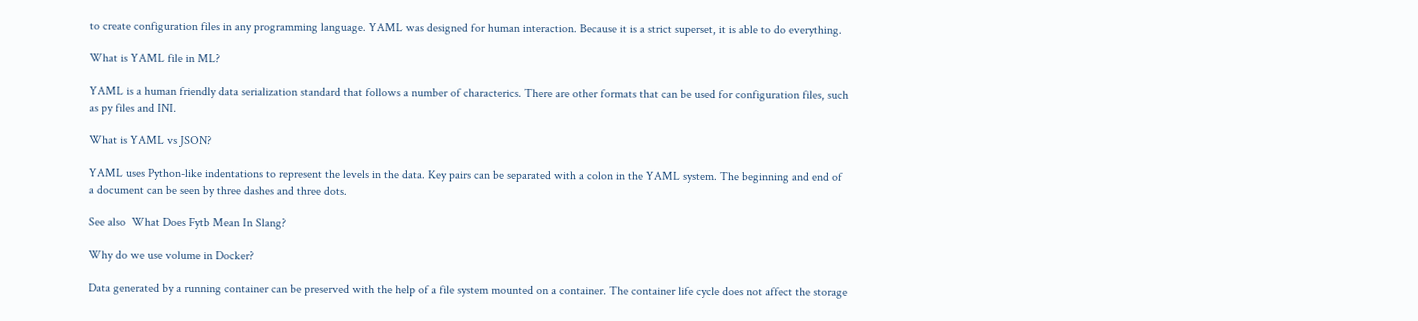to create configuration files in any programming language. YAML was designed for human interaction. Because it is a strict superset, it is able to do everything.

What is YAML file in ML?

YAML is a human friendly data serialization standard that follows a number of characterics. There are other formats that can be used for configuration files, such as py files and INI.

What is YAML vs JSON?

YAML uses Python-like indentations to represent the levels in the data. Key pairs can be separated with a colon in the YAML system. The beginning and end of a document can be seen by three dashes and three dots.

See also  What Does Fytb Mean In Slang?

Why do we use volume in Docker?

Data generated by a running container can be preserved with the help of a file system mounted on a container. The container life cycle does not affect the storage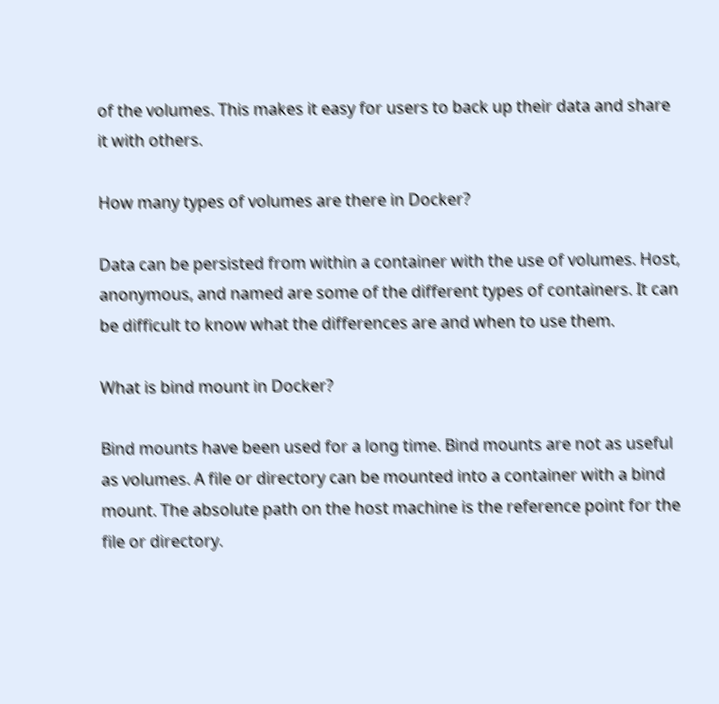of the volumes. This makes it easy for users to back up their data and share it with others.

How many types of volumes are there in Docker?

Data can be persisted from within a container with the use of volumes. Host, anonymous, and named are some of the different types of containers. It can be difficult to know what the differences are and when to use them.

What is bind mount in Docker?

Bind mounts have been used for a long time. Bind mounts are not as useful as volumes. A file or directory can be mounted into a container with a bind mount. The absolute path on the host machine is the reference point for the file or directory.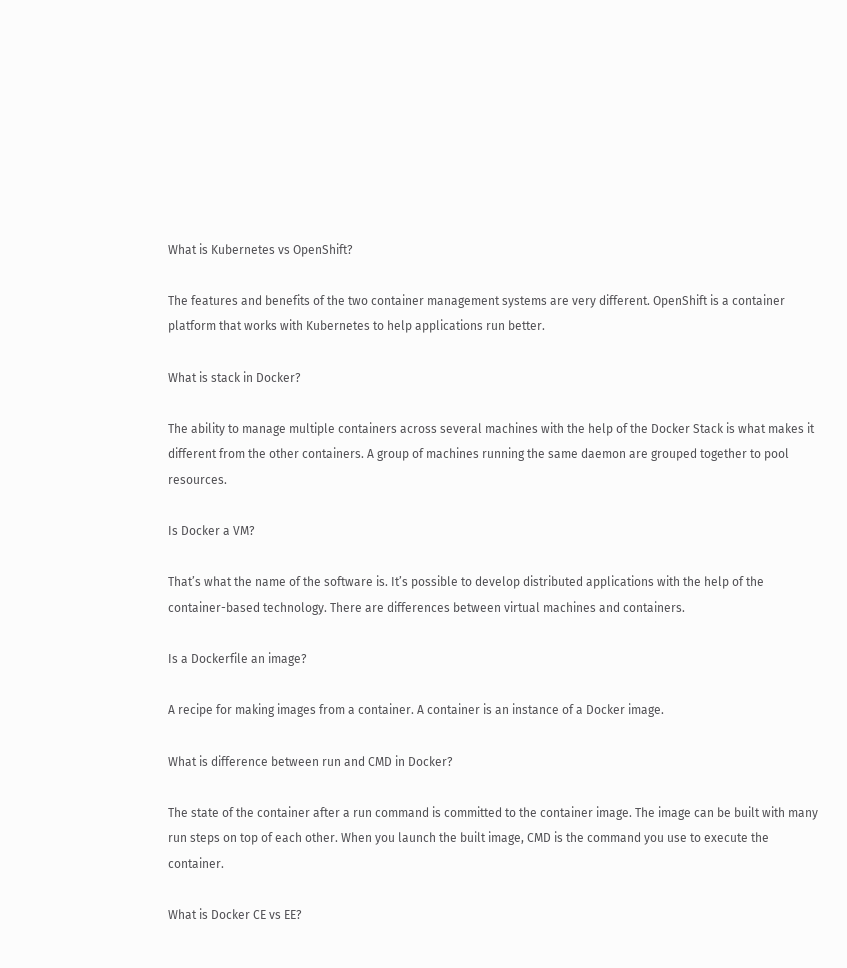What is Kubernetes vs OpenShift?

The features and benefits of the two container management systems are very different. OpenShift is a container platform that works with Kubernetes to help applications run better.

What is stack in Docker?

The ability to manage multiple containers across several machines with the help of the Docker Stack is what makes it different from the other containers. A group of machines running the same daemon are grouped together to pool resources.

Is Docker a VM?

That’s what the name of the software is. It’s possible to develop distributed applications with the help of the container-based technology. There are differences between virtual machines and containers.

Is a Dockerfile an image?

A recipe for making images from a container. A container is an instance of a Docker image.

What is difference between run and CMD in Docker?

The state of the container after a run command is committed to the container image. The image can be built with many run steps on top of each other. When you launch the built image, CMD is the command you use to execute the container.

What is Docker CE vs EE?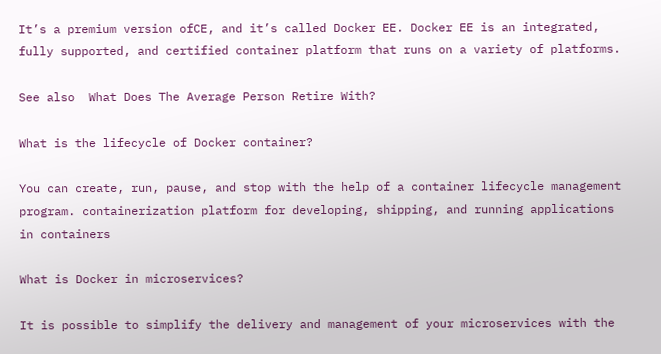It’s a premium version ofCE, and it’s called Docker EE. Docker EE is an integrated, fully supported, and certified container platform that runs on a variety of platforms.

See also  What Does The Average Person Retire With?

What is the lifecycle of Docker container?

You can create, run, pause, and stop with the help of a container lifecycle management program. containerization platform for developing, shipping, and running applications in containers

What is Docker in microservices?

It is possible to simplify the delivery and management of your microservices with the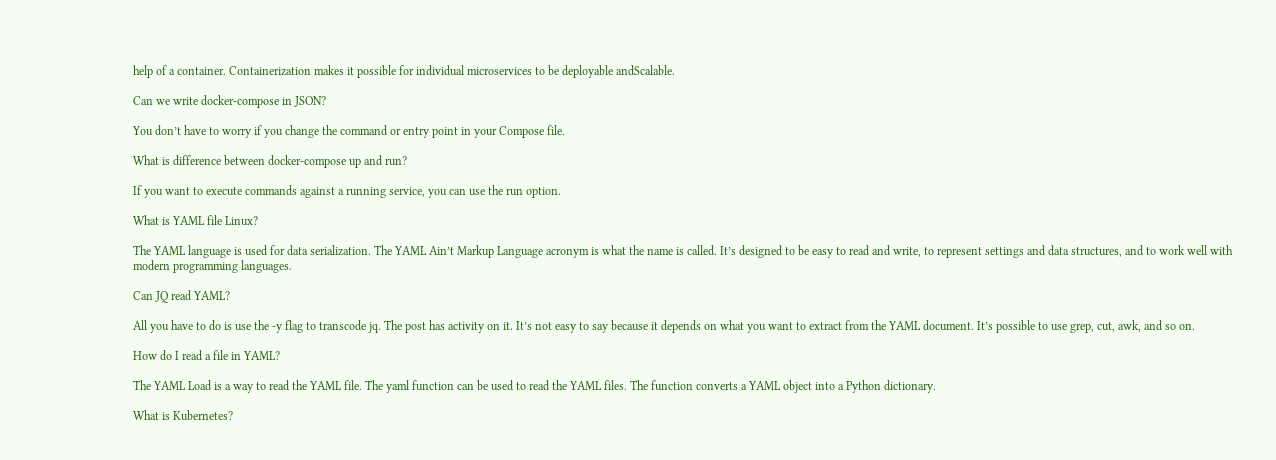help of a container. Containerization makes it possible for individual microservices to be deployable andScalable.

Can we write docker-compose in JSON?

You don’t have to worry if you change the command or entry point in your Compose file.

What is difference between docker-compose up and run?

If you want to execute commands against a running service, you can use the run option.

What is YAML file Linux?

The YAML language is used for data serialization. The YAML Ain’t Markup Language acronym is what the name is called. It’s designed to be easy to read and write, to represent settings and data structures, and to work well with modern programming languages.

Can JQ read YAML?

All you have to do is use the -y flag to transcode jq. The post has activity on it. It’s not easy to say because it depends on what you want to extract from the YAML document. It’s possible to use grep, cut, awk, and so on.

How do I read a file in YAML?

The YAML Load is a way to read the YAML file. The yaml function can be used to read the YAML files. The function converts a YAML object into a Python dictionary.

What is Kubernetes?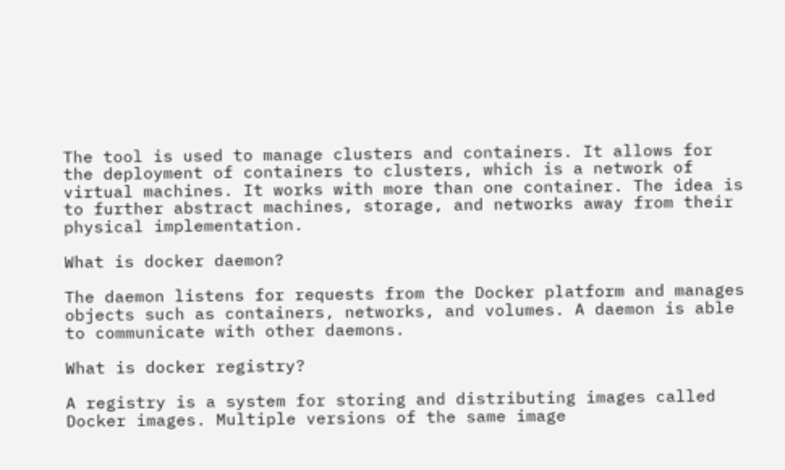The tool is used to manage clusters and containers. It allows for the deployment of containers to clusters, which is a network of virtual machines. It works with more than one container. The idea is to further abstract machines, storage, and networks away from their physical implementation.

What is docker daemon?

The daemon listens for requests from the Docker platform and manages objects such as containers, networks, and volumes. A daemon is able to communicate with other daemons.

What is docker registry?

A registry is a system for storing and distributing images called Docker images. Multiple versions of the same image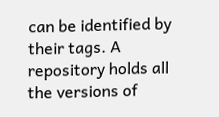can be identified by their tags. A repository holds all the versions of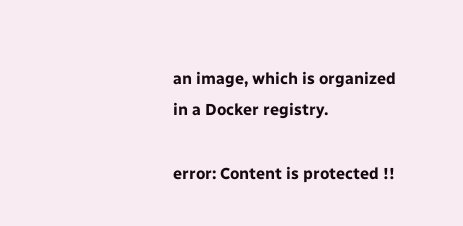an image, which is organized in a Docker registry.

error: Content is protected !!